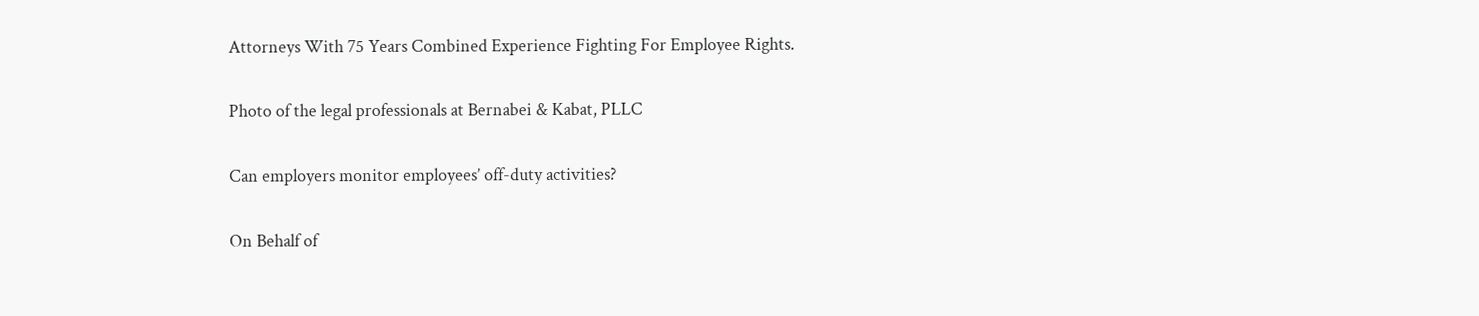Attorneys With 75 Years Combined Experience Fighting For Employee Rights.

Photo of the legal professionals at Bernabei & Kabat, PLLC

Can employers monitor employees’ off-duty activities?

On Behalf of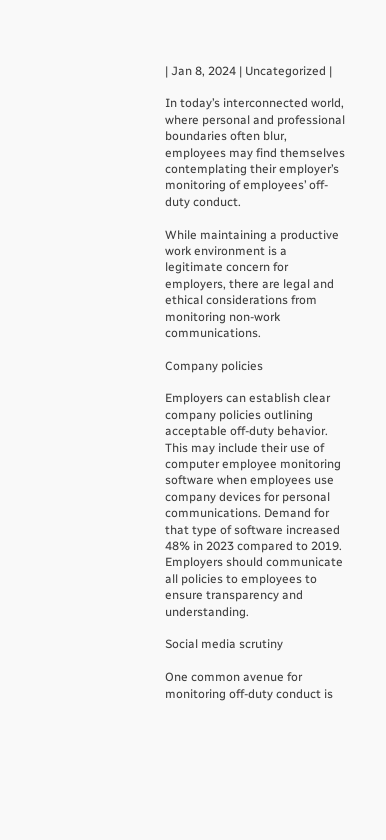| Jan 8, 2024 | Uncategorized |

In today’s interconnected world, where personal and professional boundaries often blur, employees may find themselves contemplating their employer’s monitoring of employees’ off-duty conduct.

While maintaining a productive work environment is a legitimate concern for employers, there are legal and ethical considerations from monitoring non-work communications.

Company policies

Employers can establish clear company policies outlining acceptable off-duty behavior. This may include their use of computer employee monitoring software when employees use company devices for personal communications. Demand for that type of software increased 48% in 2023 compared to 2019. Employers should communicate all policies to employees to ensure transparency and understanding.

Social media scrutiny

One common avenue for monitoring off-duty conduct is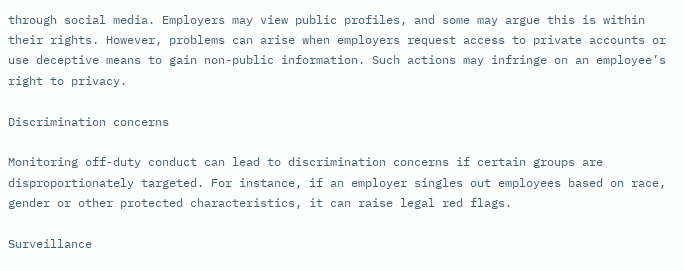through social media. Employers may view public profiles, and some may argue this is within their rights. However, problems can arise when employers request access to private accounts or use deceptive means to gain non-public information. Such actions may infringe on an employee’s right to privacy.

Discrimination concerns

Monitoring off-duty conduct can lead to discrimination concerns if certain groups are disproportionately targeted. For instance, if an employer singles out employees based on race, gender or other protected characteristics, it can raise legal red flags.

Surveillance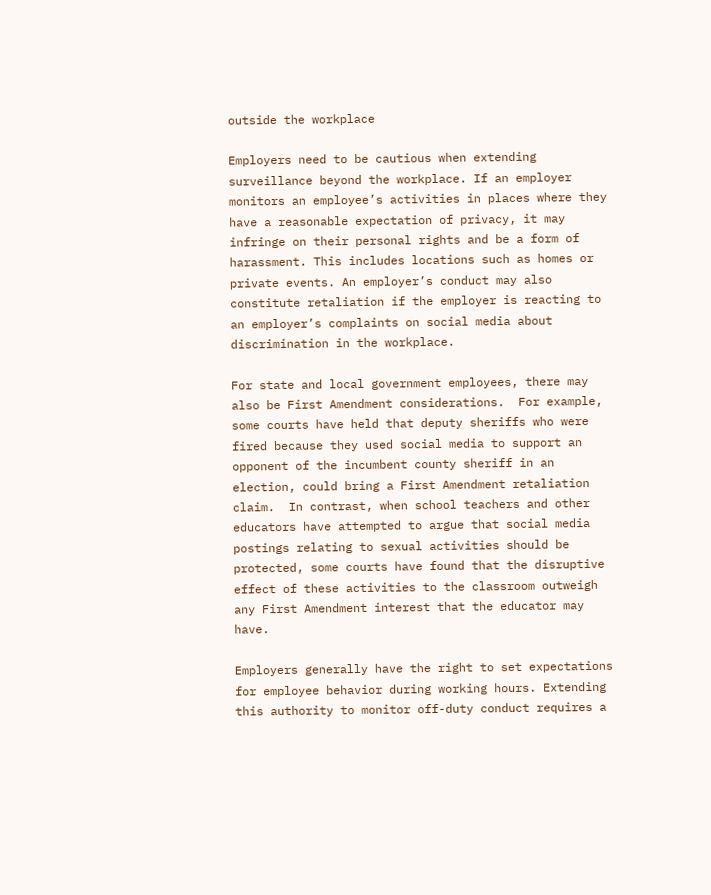outside the workplace

Employers need to be cautious when extending surveillance beyond the workplace. If an employer monitors an employee’s activities in places where they have a reasonable expectation of privacy, it may infringe on their personal rights and be a form of harassment. This includes locations such as homes or private events. An employer’s conduct may also constitute retaliation if the employer is reacting to an employer’s complaints on social media about discrimination in the workplace.

For state and local government employees, there may also be First Amendment considerations.  For example, some courts have held that deputy sheriffs who were fired because they used social media to support an opponent of the incumbent county sheriff in an election, could bring a First Amendment retaliation claim.  In contrast, when school teachers and other educators have attempted to argue that social media postings relating to sexual activities should be protected, some courts have found that the disruptive effect of these activities to the classroom outweigh any First Amendment interest that the educator may have.

Employers generally have the right to set expectations for employee behavior during working hours. Extending this authority to monitor off-duty conduct requires a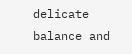delicate balance and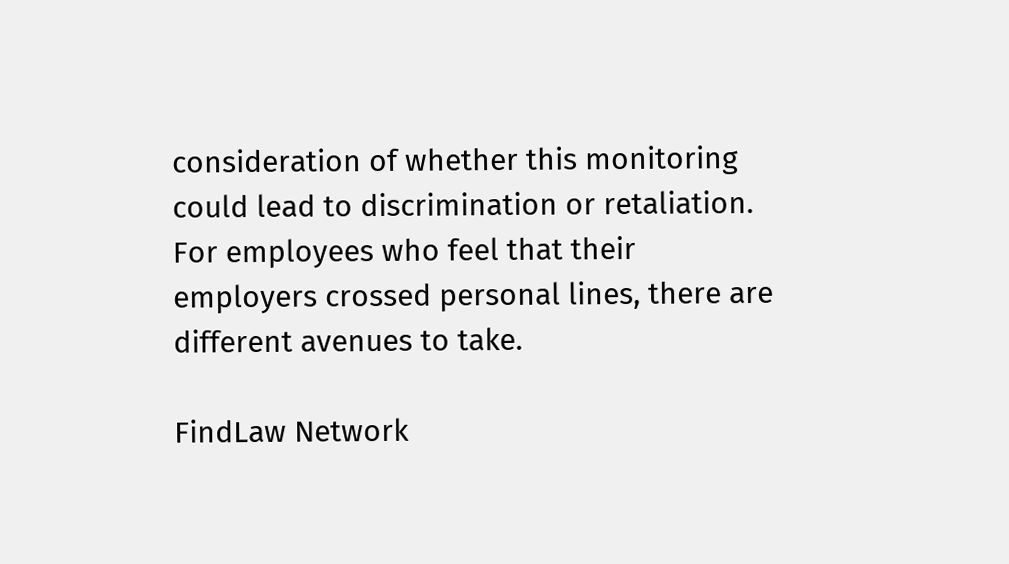consideration of whether this monitoring could lead to discrimination or retaliation. For employees who feel that their employers crossed personal lines, there are different avenues to take.

FindLaw Network